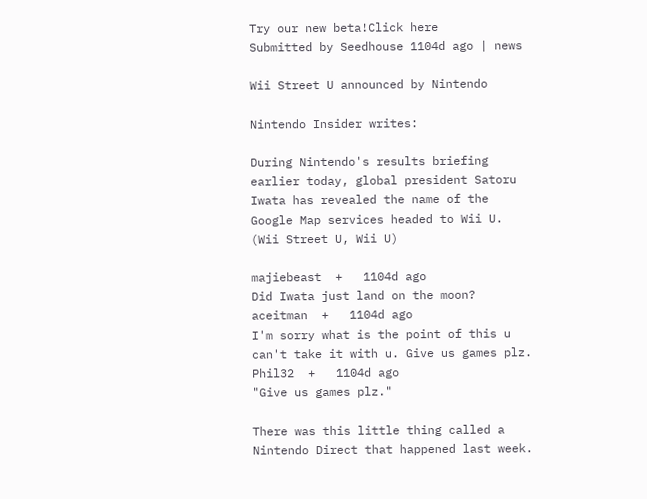Try our new beta!Click here
Submitted by Seedhouse 1104d ago | news

Wii Street U announced by Nintendo

Nintendo Insider writes:

During Nintendo's results briefing earlier today, global president Satoru Iwata has revealed the name of the Google Map services headed to Wii U. (Wii Street U, Wii U)

majiebeast  +   1104d ago
Did Iwata just land on the moon?
aceitman  +   1104d ago
I'm sorry what is the point of this u can't take it with u. Give us games plz.
Phil32  +   1104d ago
"Give us games plz."

There was this little thing called a Nintendo Direct that happened last week.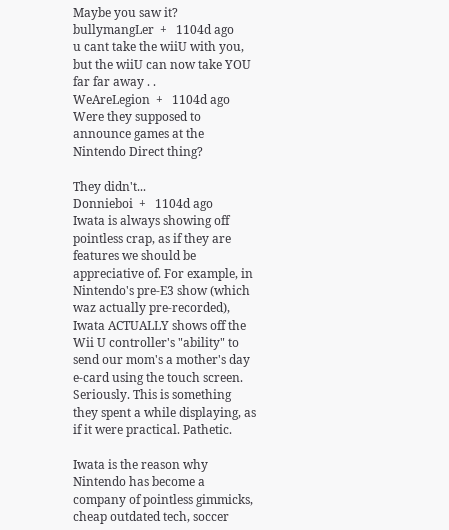Maybe you saw it?
bullymangLer  +   1104d ago
u cant take the wiiU with you, but the wiiU can now take YOU far far away . .
WeAreLegion  +   1104d ago
Were they supposed to announce games at the Nintendo Direct thing?

They didn't...
Donnieboi  +   1104d ago
Iwata is always showing off pointless crap, as if they are features we should be appreciative of. For example, in Nintendo's pre-E3 show (which waz actually pre-recorded), Iwata ACTUALLY shows off the Wii U controller's "ability" to send our mom's a mother's day e-card using the touch screen. Seriously. This is something they spent a while displaying, as if it were practical. Pathetic.

Iwata is the reason why Nintendo has become a company of pointless gimmicks, cheap outdated tech, soccer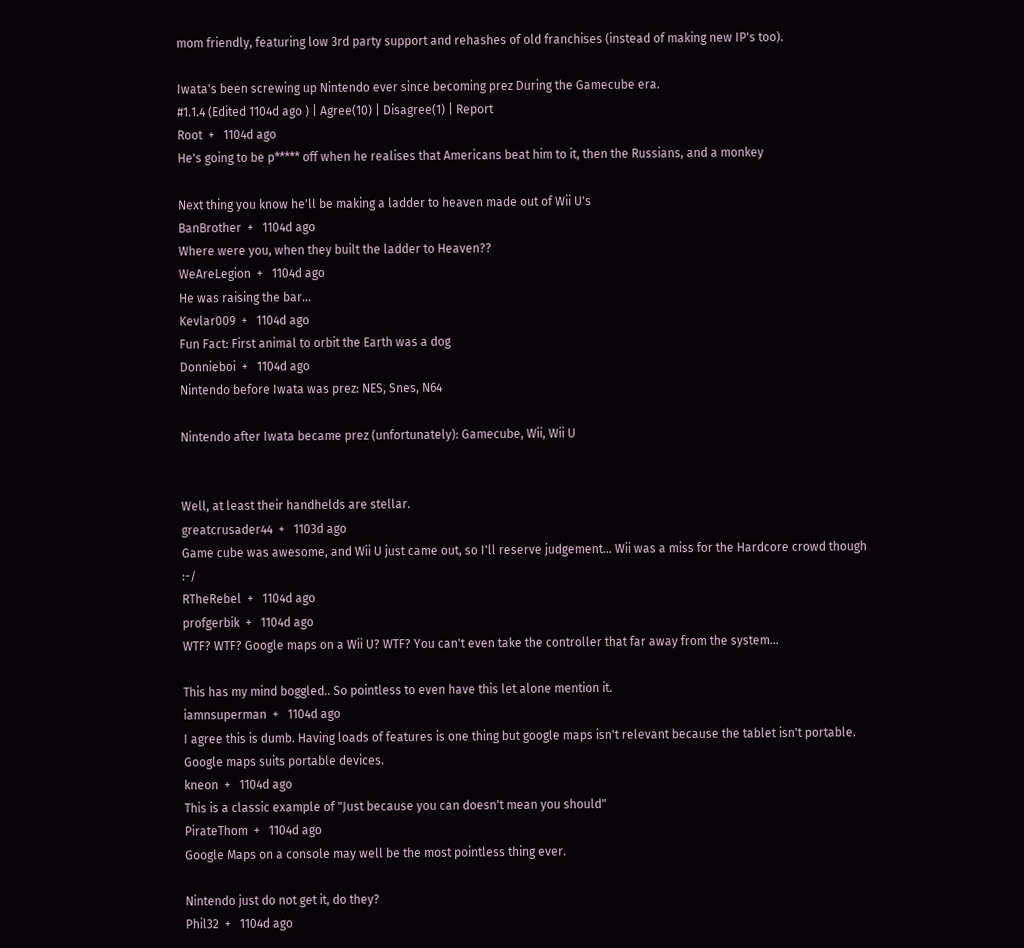mom friendly, featuring low 3rd party support and rehashes of old franchises (instead of making new IP's too).

Iwata's been screwing up Nintendo ever since becoming prez During the Gamecube era.
#1.1.4 (Edited 1104d ago ) | Agree(10) | Disagree(1) | Report
Root  +   1104d ago
He's going to be p***** off when he realises that Americans beat him to it, then the Russians, and a monkey

Next thing you know he'll be making a ladder to heaven made out of Wii U's
BanBrother  +   1104d ago
Where were you, when they built the ladder to Heaven??
WeAreLegion  +   1104d ago
He was raising the bar...
Kevlar009  +   1104d ago
Fun Fact: First animal to orbit the Earth was a dog
Donnieboi  +   1104d ago
Nintendo before Iwata was prez: NES, Snes, N64

Nintendo after Iwata became prez (unfortunately): Gamecube, Wii, Wii U


Well, at least their handhelds are stellar.
greatcrusader44  +   1103d ago
Game cube was awesome, and Wii U just came out, so I'll reserve judgement... Wii was a miss for the Hardcore crowd though :-/
RTheRebel  +   1104d ago
profgerbik  +   1104d ago
WTF? WTF? Google maps on a Wii U? WTF? You can't even take the controller that far away from the system...

This has my mind boggled.. So pointless to even have this let alone mention it.
iamnsuperman  +   1104d ago
I agree this is dumb. Having loads of features is one thing but google maps isn't relevant because the tablet isn't portable. Google maps suits portable devices.
kneon  +   1104d ago
This is a classic example of "Just because you can doesn't mean you should"
PirateThom  +   1104d ago
Google Maps on a console may well be the most pointless thing ever.

Nintendo just do not get it, do they?
Phil32  +   1104d ago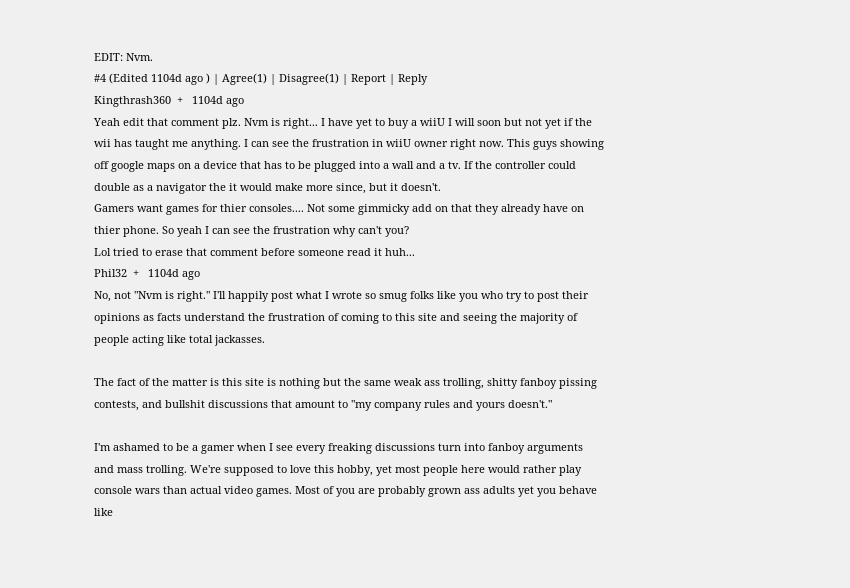EDIT: Nvm.
#4 (Edited 1104d ago ) | Agree(1) | Disagree(1) | Report | Reply
Kingthrash360  +   1104d ago
Yeah edit that comment plz. Nvm is right... I have yet to buy a wiiU I will soon but not yet if the wii has taught me anything. I can see the frustration in wiiU owner right now. This guys showing off google maps on a device that has to be plugged into a wall and a tv. If the controller could double as a navigator the it would make more since, but it doesn't.
Gamers want games for thier consoles.... Not some gimmicky add on that they already have on thier phone. So yeah I can see the frustration why can't you?
Lol tried to erase that comment before someone read it huh...
Phil32  +   1104d ago
No, not "Nvm is right." I'll happily post what I wrote so smug folks like you who try to post their opinions as facts understand the frustration of coming to this site and seeing the majority of people acting like total jackasses.

The fact of the matter is this site is nothing but the same weak ass trolling, shitty fanboy pissing contests, and bullshit discussions that amount to "my company rules and yours doesn't."

I'm ashamed to be a gamer when I see every freaking discussions turn into fanboy arguments and mass trolling. We're supposed to love this hobby, yet most people here would rather play console wars than actual video games. Most of you are probably grown ass adults yet you behave like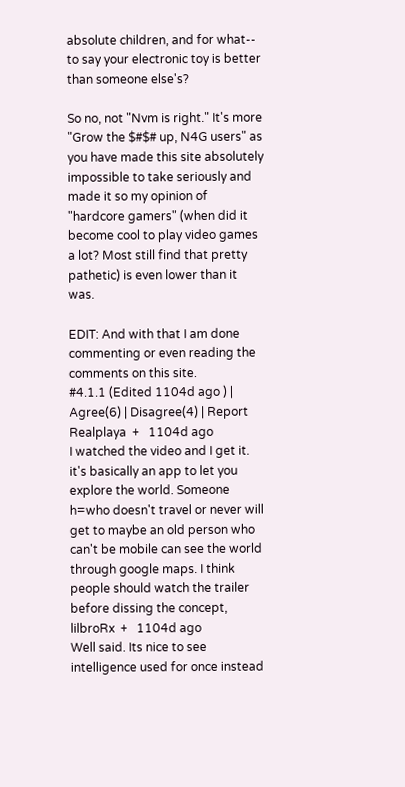absolute children, and for what-- to say your electronic toy is better than someone else's?

So no, not "Nvm is right." It's more "Grow the $#$# up, N4G users" as you have made this site absolutely impossible to take seriously and made it so my opinion of "hardcore gamers" (when did it become cool to play video games a lot? Most still find that pretty pathetic) is even lower than it was.

EDIT: And with that I am done commenting or even reading the comments on this site.
#4.1.1 (Edited 1104d ago ) | Agree(6) | Disagree(4) | Report
Realplaya  +   1104d ago
I watched the video and I get it. it's basically an app to let you explore the world. Someone h=who doesn't travel or never will get to maybe an old person who can't be mobile can see the world through google maps. I think people should watch the trailer before dissing the concept,
lilbroRx  +   1104d ago
Well said. Its nice to see intelligence used for once instead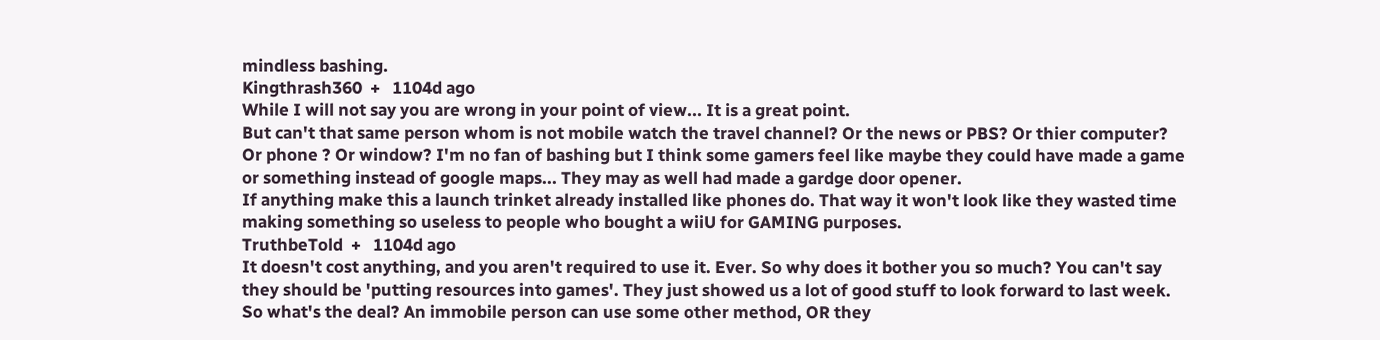mindless bashing.
Kingthrash360  +   1104d ago
While I will not say you are wrong in your point of view... It is a great point.
But can't that same person whom is not mobile watch the travel channel? Or the news or PBS? Or thier computer? Or phone ? Or window? I'm no fan of bashing but I think some gamers feel like maybe they could have made a game or something instead of google maps... They may as well had made a gardge door opener.
If anything make this a launch trinket already installed like phones do. That way it won't look like they wasted time making something so useless to people who bought a wiiU for GAMING purposes.
TruthbeTold  +   1104d ago
It doesn't cost anything, and you aren't required to use it. Ever. So why does it bother you so much? You can't say they should be 'putting resources into games'. They just showed us a lot of good stuff to look forward to last week. So what's the deal? An immobile person can use some other method, OR they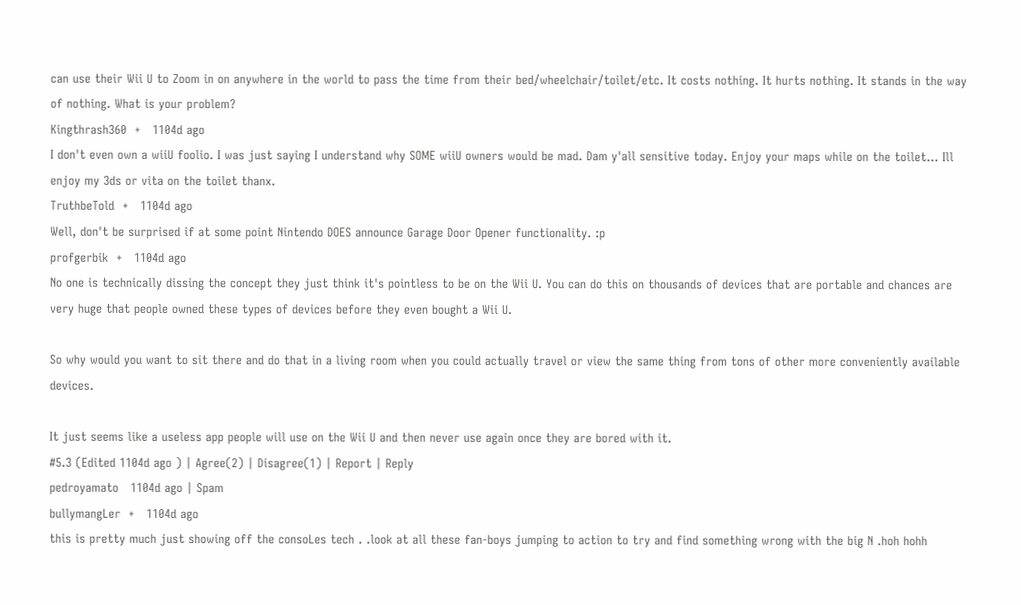can use their Wii U to Zoom in on anywhere in the world to pass the time from their bed/wheelchair/toilet/etc. It costs nothing. It hurts nothing. It stands in the way of nothing. What is your problem?
Kingthrash360  +   1104d ago
I don't even own a wiiU foolio. I was just saying I understand why SOME wiiU owners would be mad. Dam y'all sensitive today. Enjoy your maps while on the toilet... Ill enjoy my 3ds or vita on the toilet thanx.
TruthbeTold  +   1104d ago
Well, don't be surprised if at some point Nintendo DOES announce Garage Door Opener functionality. :p
profgerbik  +   1104d ago
No one is technically dissing the concept they just think it's pointless to be on the Wii U. You can do this on thousands of devices that are portable and chances are very huge that people owned these types of devices before they even bought a Wii U.

So why would you want to sit there and do that in a living room when you could actually travel or view the same thing from tons of other more conveniently available devices.

It just seems like a useless app people will use on the Wii U and then never use again once they are bored with it.
#5.3 (Edited 1104d ago ) | Agree(2) | Disagree(1) | Report | Reply
pedroyamato   1104d ago | Spam
bullymangLer  +   1104d ago
this is pretty much just showing off the consoLes tech . .look at all these fan-boys jumping to action to try and find something wrong with the big N .hoh hohh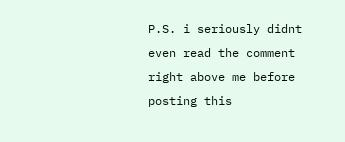P.S. i seriously didnt even read the comment right above me before posting this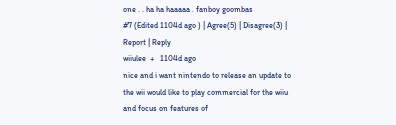one . . ha ha haaaaa . fanboy goombas
#7 (Edited 1104d ago ) | Agree(5) | Disagree(3) | Report | Reply
wiiulee  +   1104d ago
nice and i want nintendo to release an update to the wii would like to play commercial for the wiiu and focus on features of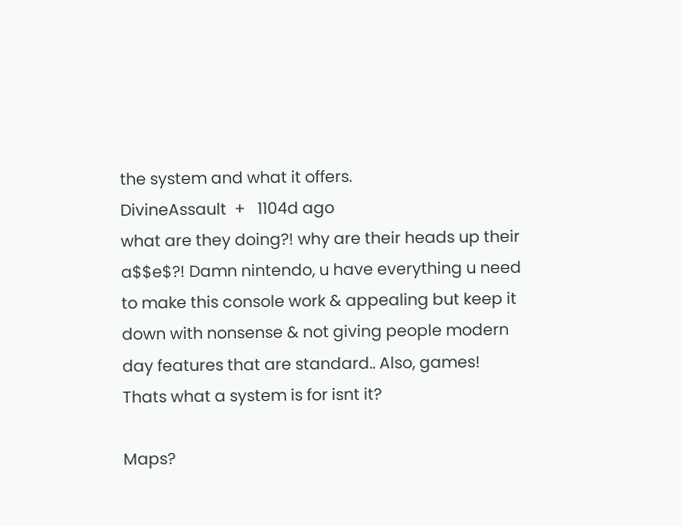the system and what it offers.
DivineAssault  +   1104d ago
what are they doing?! why are their heads up their a$$e$?! Damn nintendo, u have everything u need to make this console work & appealing but keep it down with nonsense & not giving people modern day features that are standard.. Also, games! Thats what a system is for isnt it?

Maps?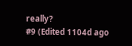really?
#9 (Edited 1104d ago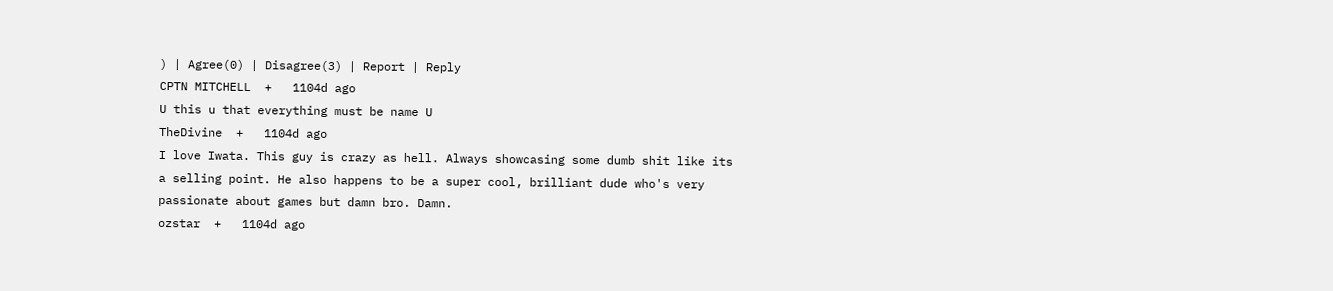) | Agree(0) | Disagree(3) | Report | Reply
CPTN MITCHELL  +   1104d ago
U this u that everything must be name U
TheDivine  +   1104d ago
I love Iwata. This guy is crazy as hell. Always showcasing some dumb shit like its a selling point. He also happens to be a super cool, brilliant dude who's very passionate about games but damn bro. Damn.
ozstar  +   1104d ago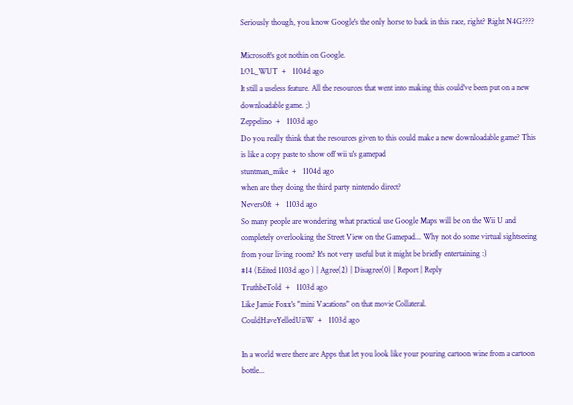Seriously though, you know Google's the only horse to back in this race, right? Right N4G????

Microsoft's got nothin on Google.
LOL_WUT  +   1104d ago
It still a useless feature. All the resources that went into making this could've been put on a new downloadable game. ;)
Zeppelino  +   1103d ago
Do you really think that the resources given to this could make a new downloadable game? This is like a copy paste to show off wii u's gamepad
stuntman_mike  +   1104d ago
when are they doing the third party nintendo direct?
Nevers0ft  +   1103d ago
So many people are wondering what practical use Google Maps will be on the Wii U and completely overlooking the Street View on the Gamepad... Why not do some virtual sightseeing from your living room? It's not very useful but it might be briefly entertaining :)
#14 (Edited 1103d ago ) | Agree(2) | Disagree(0) | Report | Reply
TruthbeTold  +   1103d ago
Like Jamie Foxx's "mini Vacations" on that movie Collateral.
CouldHaveYelledUiiW  +   1103d ago

In a world were there are Apps that let you look like your pouring cartoon wine from a cartoon bottle...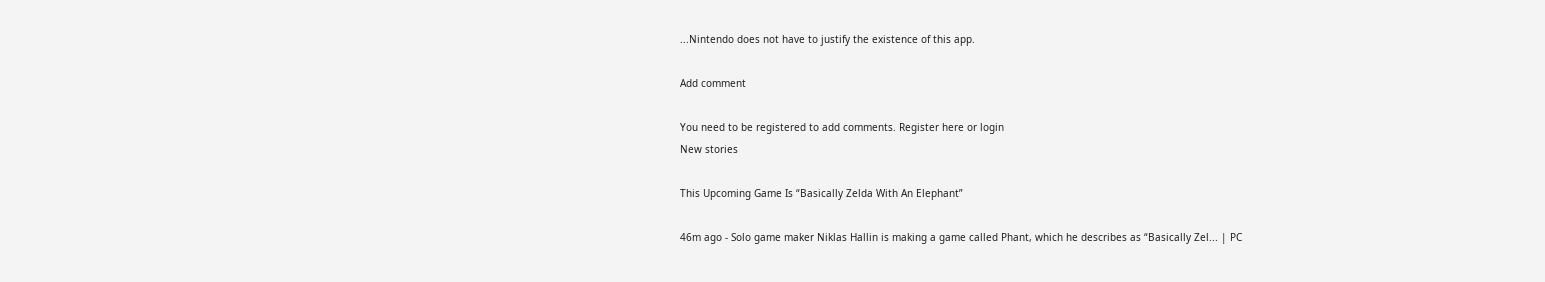...Nintendo does not have to justify the existence of this app.

Add comment

You need to be registered to add comments. Register here or login
New stories

This Upcoming Game Is “Basically Zelda With An Elephant”

46m ago - Solo game maker Niklas Hallin is making a game called Phant, which he describes as “Basically Zel... | PC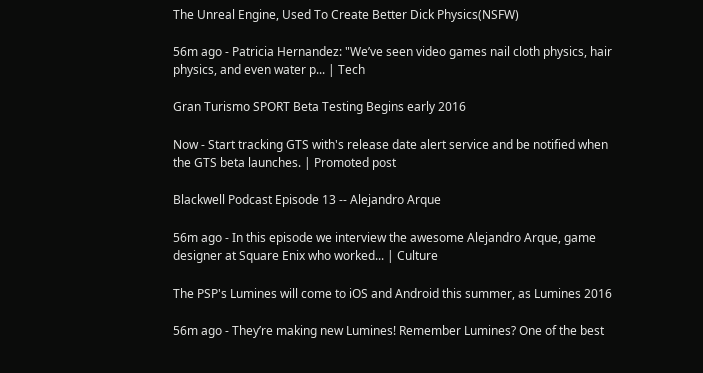The Unreal Engine, Used To Create Better Dick Physics(NSFW)

56m ago - Patricia Hernandez: "We’ve seen video games nail cloth physics, hair physics, and even water p... | Tech

Gran Turismo SPORT Beta Testing Begins early 2016

Now - Start tracking GTS with's release date alert service and be notified when the GTS beta launches. | Promoted post

Blackwell Podcast Episode 13 -- Alejandro Arque

56m ago - In this episode we interview the awesome Alejandro Arque, game designer at Square Enix who worked... | Culture

The PSP's Lumines will come to iOS and Android this summer, as Lumines 2016

56m ago - They’re making new Lumines! Remember Lumines? One of the best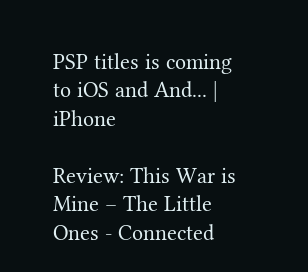PSP titles is coming to iOS and And... | iPhone

Review: This War is Mine – The Little Ones - Connected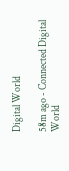Digital World

58m ago - Connected Digital World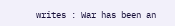writes : War has been an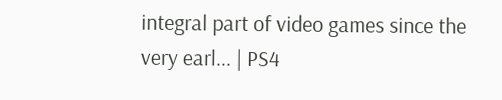integral part of video games since the very earl... | PS4